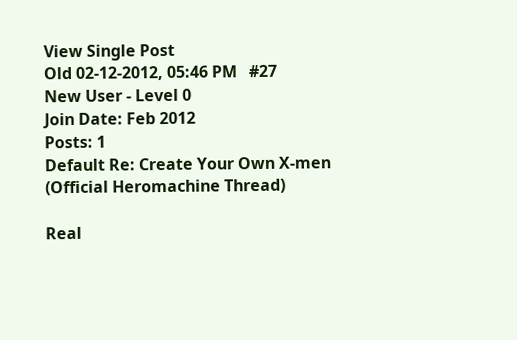View Single Post
Old 02-12-2012, 05:46 PM   #27
New User - Level 0
Join Date: Feb 2012
Posts: 1
Default Re: Create Your Own X-men (Official Heromachine Thread)

Real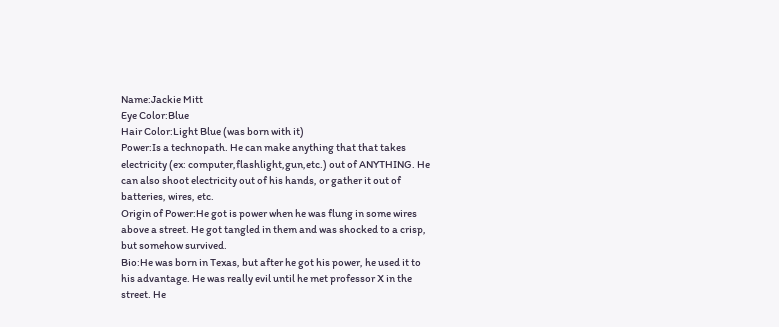Name:Jackie Mitt
Eye Color:Blue
Hair Color:Light Blue (was born with it)
Power:Is a technopath. He can make anything that that takes electricity (ex: computer,flashlight,gun,etc.) out of ANYTHING. He can also shoot electricity out of his hands, or gather it out of batteries, wires, etc.
Origin of Power:He got is power when he was flung in some wires above a street. He got tangled in them and was shocked to a crisp, but somehow survived.
Bio:He was born in Texas, but after he got his power, he used it to his advantage. He was really evil until he met professor X in the street. He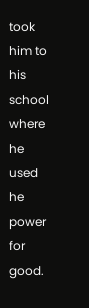took him to his school where he used he power for good.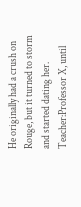He originally had a crush on Rouge, but it turned to storm and started dating her.
Teacher:Professor X, until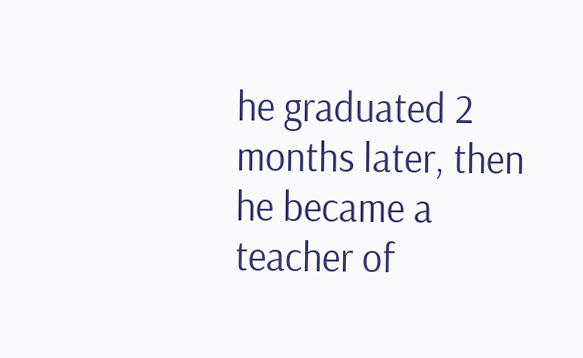he graduated 2 months later, then he became a teacher of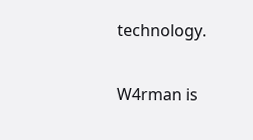technology.

W4rman is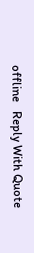offline   Reply With Quote